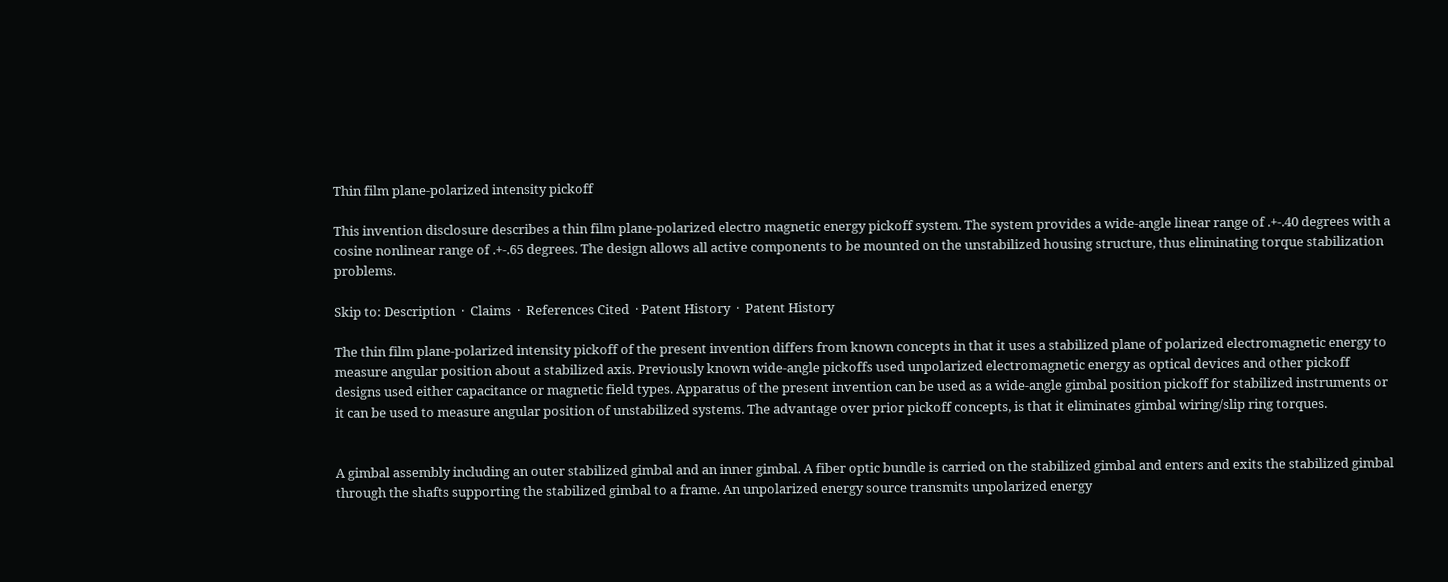Thin film plane-polarized intensity pickoff

This invention disclosure describes a thin film plane-polarized electro magnetic energy pickoff system. The system provides a wide-angle linear range of .+-.40 degrees with a cosine nonlinear range of .+-.65 degrees. The design allows all active components to be mounted on the unstabilized housing structure, thus eliminating torque stabilization problems.

Skip to: Description  ·  Claims  ·  References Cited  · Patent History  ·  Patent History

The thin film plane-polarized intensity pickoff of the present invention differs from known concepts in that it uses a stabilized plane of polarized electromagnetic energy to measure angular position about a stabilized axis. Previously known wide-angle pickoffs used unpolarized electromagnetic energy as optical devices and other pickoff designs used either capacitance or magnetic field types. Apparatus of the present invention can be used as a wide-angle gimbal position pickoff for stabilized instruments or it can be used to measure angular position of unstabilized systems. The advantage over prior pickoff concepts, is that it eliminates gimbal wiring/slip ring torques.


A gimbal assembly including an outer stabilized gimbal and an inner gimbal. A fiber optic bundle is carried on the stabilized gimbal and enters and exits the stabilized gimbal through the shafts supporting the stabilized gimbal to a frame. An unpolarized energy source transmits unpolarized energy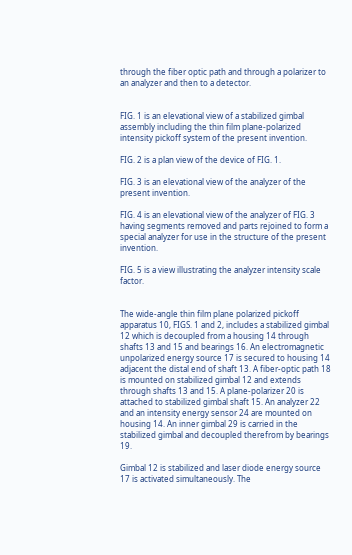through the fiber optic path and through a polarizer to an analyzer and then to a detector.


FIG. 1 is an elevational view of a stabilized gimbal assembly including the thin film plane-polarized intensity pickoff system of the present invention.

FIG. 2 is a plan view of the device of FIG. 1.

FIG. 3 is an elevational view of the analyzer of the present invention.

FIG. 4 is an elevational view of the analyzer of FIG. 3 having segments removed and parts rejoined to form a special analyzer for use in the structure of the present invention.

FIG. 5 is a view illustrating the analyzer intensity scale factor.


The wide-angle thin film plane polarized pickoff apparatus 10, FIGS. 1 and 2, includes a stabilized gimbal 12 which is decoupled from a housing 14 through shafts 13 and 15 and bearings 16. An electromagnetic unpolarized energy source 17 is secured to housing 14 adjacent the distal end of shaft 13. A fiber-optic path 18 is mounted on stabilized gimbal 12 and extends through shafts 13 and 15. A plane-polarizer 20 is attached to stabilized gimbal shaft 15. An analyzer 22 and an intensity energy sensor 24 are mounted on housing 14. An inner gimbal 29 is carried in the stabilized gimbal and decoupled therefrom by bearings 19.

Gimbal 12 is stabilized and laser diode energy source 17 is activated simultaneously. The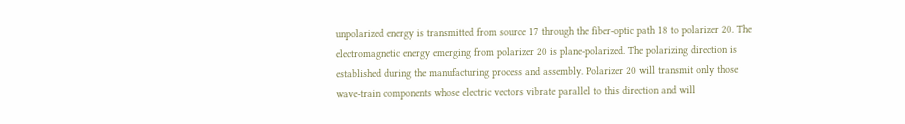unpolarized energy is transmitted from source 17 through the fiber-optic path 18 to polarizer 20. The electromagnetic energy emerging from polarizer 20 is plane-polarized. The polarizing direction is established during the manufacturing process and assembly. Polarizer 20 will transmit only those wave-train components whose electric vectors vibrate parallel to this direction and will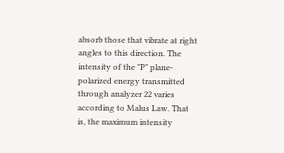absorb those that vibrate at right angles to this direction. The intensity of the "P" plane-polarized energy transmitted through analyzer 22 varies according to Malus Law. That is, the maximum intensity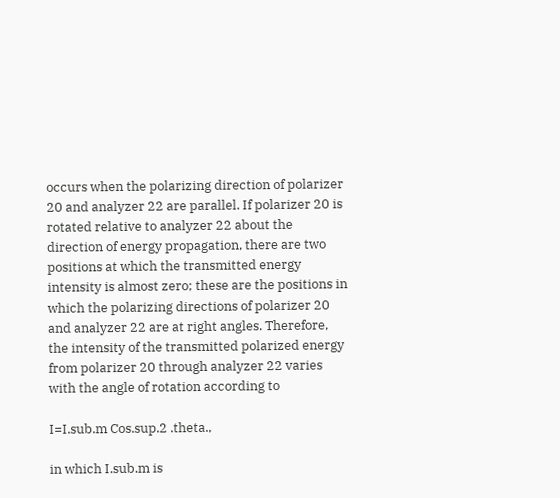occurs when the polarizing direction of polarizer 20 and analyzer 22 are parallel. If polarizer 20 is rotated relative to analyzer 22 about the direction of energy propagation, there are two positions at which the transmitted energy intensity is almost zero; these are the positions in which the polarizing directions of polarizer 20 and analyzer 22 are at right angles. Therefore, the intensity of the transmitted polarized energy from polarizer 20 through analyzer 22 varies with the angle of rotation according to

I=I.sub.m Cos.sup.2 .theta.,

in which I.sub.m is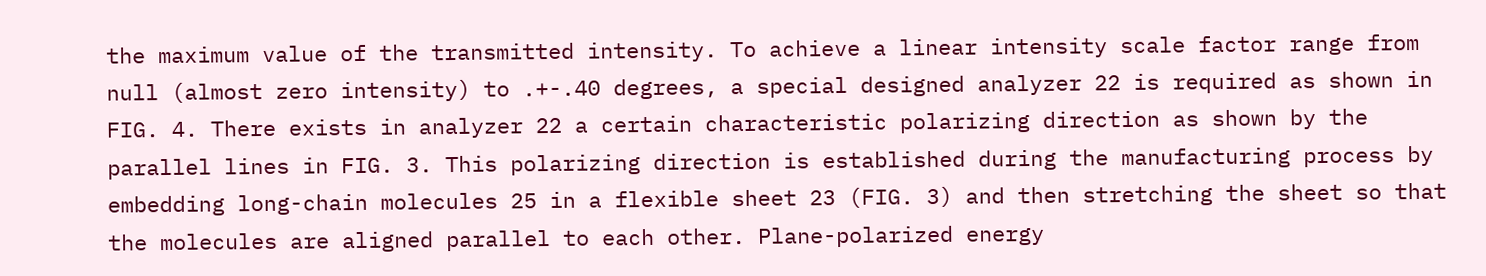the maximum value of the transmitted intensity. To achieve a linear intensity scale factor range from null (almost zero intensity) to .+-.40 degrees, a special designed analyzer 22 is required as shown in FIG. 4. There exists in analyzer 22 a certain characteristic polarizing direction as shown by the parallel lines in FIG. 3. This polarizing direction is established during the manufacturing process by embedding long-chain molecules 25 in a flexible sheet 23 (FIG. 3) and then stretching the sheet so that the molecules are aligned parallel to each other. Plane-polarized energy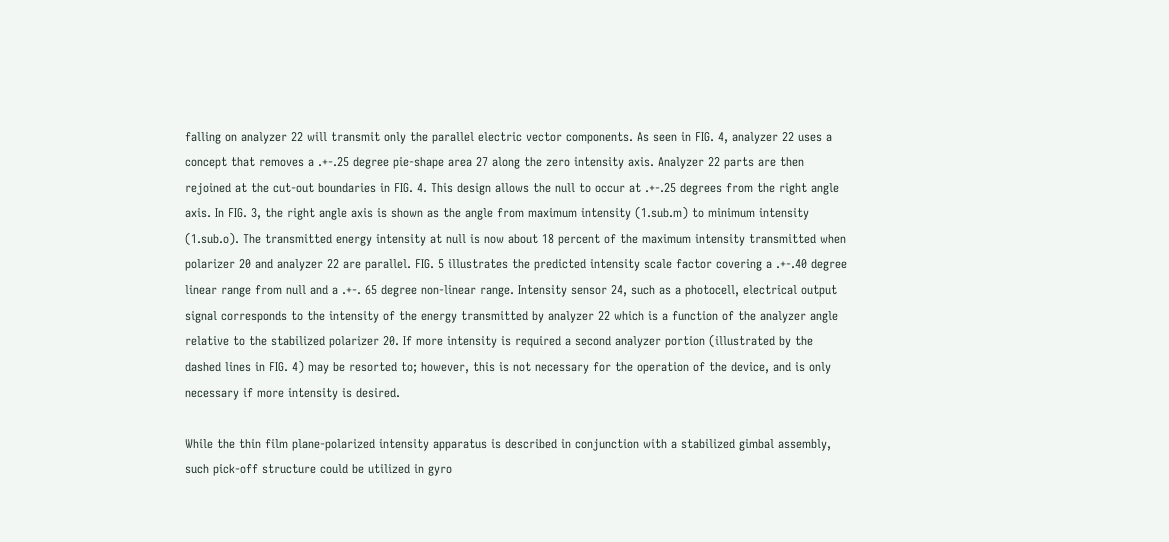falling on analyzer 22 will transmit only the parallel electric vector components. As seen in FIG. 4, analyzer 22 uses a concept that removes a .+-.25 degree pie-shape area 27 along the zero intensity axis. Analyzer 22 parts are then rejoined at the cut-out boundaries in FIG. 4. This design allows the null to occur at .+-.25 degrees from the right angle axis. In FIG. 3, the right angle axis is shown as the angle from maximum intensity (1.sub.m) to minimum intensity (1.sub.o). The transmitted energy intensity at null is now about 18 percent of the maximum intensity transmitted when polarizer 20 and analyzer 22 are parallel. FIG. 5 illustrates the predicted intensity scale factor covering a .+-.40 degree linear range from null and a .+-. 65 degree non-linear range. Intensity sensor 24, such as a photocell, electrical output signal corresponds to the intensity of the energy transmitted by analyzer 22 which is a function of the analyzer angle relative to the stabilized polarizer 20. If more intensity is required a second analyzer portion (illustrated by the dashed lines in FIG. 4) may be resorted to; however, this is not necessary for the operation of the device, and is only necessary if more intensity is desired.

While the thin film plane-polarized intensity apparatus is described in conjunction with a stabilized gimbal assembly, such pick-off structure could be utilized in gyro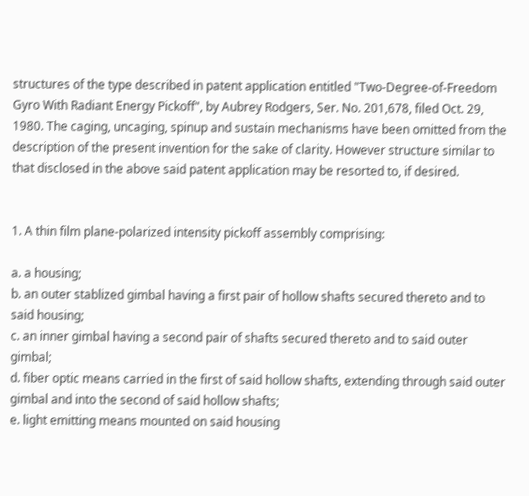structures of the type described in patent application entitled "Two-Degree-of-Freedom Gyro With Radiant Energy Pickoff", by Aubrey Rodgers, Ser. No. 201,678, filed Oct. 29, 1980. The caging, uncaging, spinup and sustain mechanisms have been omitted from the description of the present invention for the sake of clarity. However structure similar to that disclosed in the above said patent application may be resorted to, if desired.


1. A thin film plane-polarized intensity pickoff assembly comprising:

a. a housing;
b. an outer stablized gimbal having a first pair of hollow shafts secured thereto and to said housing;
c. an inner gimbal having a second pair of shafts secured thereto and to said outer gimbal;
d. fiber optic means carried in the first of said hollow shafts, extending through said outer gimbal and into the second of said hollow shafts;
e. light emitting means mounted on said housing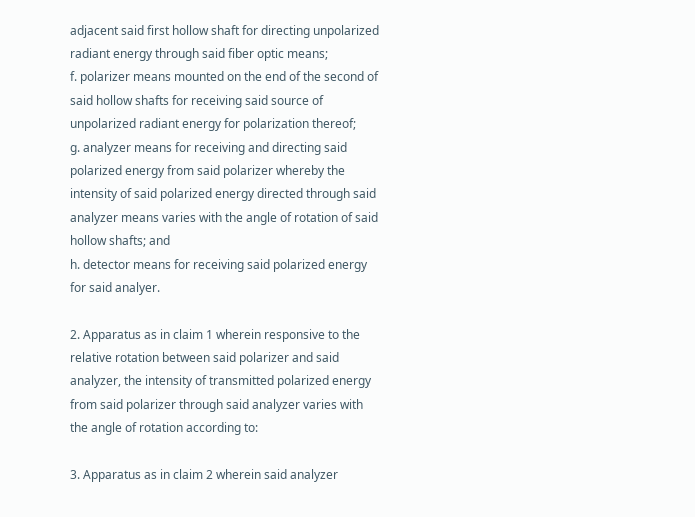adjacent said first hollow shaft for directing unpolarized radiant energy through said fiber optic means;
f. polarizer means mounted on the end of the second of said hollow shafts for receiving said source of unpolarized radiant energy for polarization thereof;
g. analyzer means for receiving and directing said polarized energy from said polarizer whereby the intensity of said polarized energy directed through said analyzer means varies with the angle of rotation of said hollow shafts; and
h. detector means for receiving said polarized energy for said analyer.

2. Apparatus as in claim 1 wherein responsive to the relative rotation between said polarizer and said analyzer, the intensity of transmitted polarized energy from said polarizer through said analyzer varies with the angle of rotation according to:

3. Apparatus as in claim 2 wherein said analyzer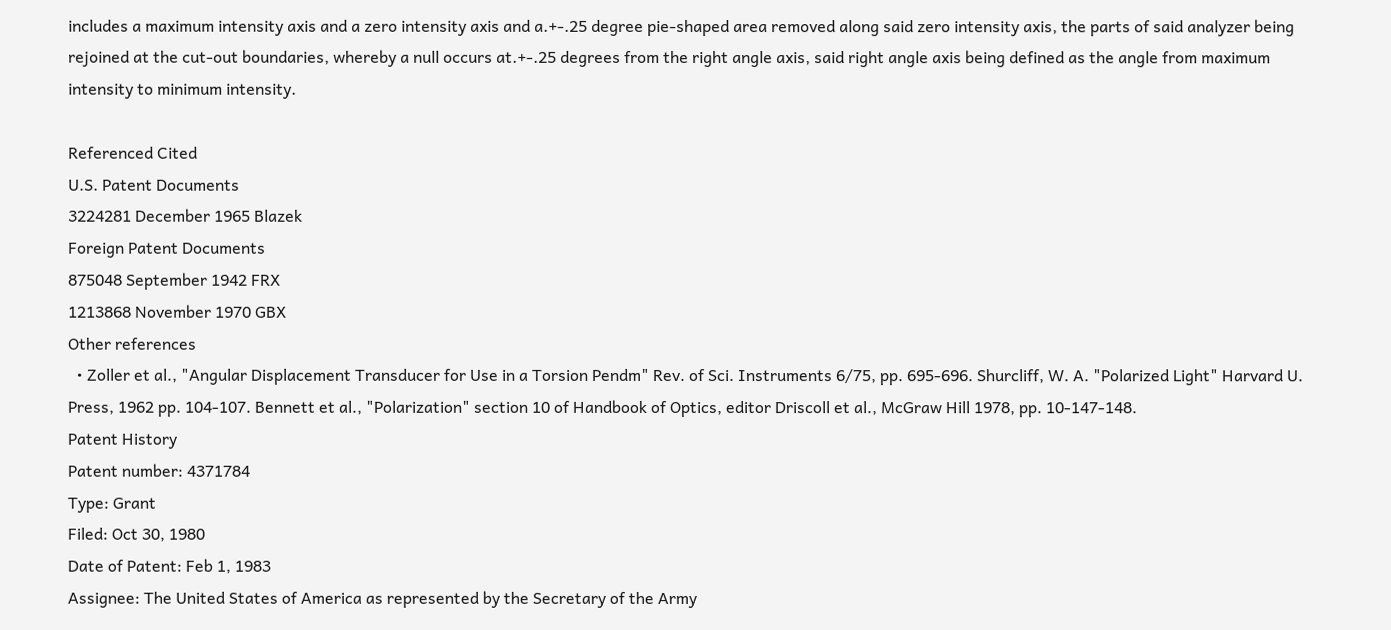includes a maximum intensity axis and a zero intensity axis and a.+-.25 degree pie-shaped area removed along said zero intensity axis, the parts of said analyzer being rejoined at the cut-out boundaries, whereby a null occurs at.+-.25 degrees from the right angle axis, said right angle axis being defined as the angle from maximum intensity to minimum intensity.

Referenced Cited
U.S. Patent Documents
3224281 December 1965 Blazek
Foreign Patent Documents
875048 September 1942 FRX
1213868 November 1970 GBX
Other references
  • Zoller et al., "Angular Displacement Transducer for Use in a Torsion Pendm" Rev. of Sci. Instruments 6/75, pp. 695-696. Shurcliff, W. A. "Polarized Light" Harvard U. Press, 1962 pp. 104-107. Bennett et al., "Polarization" section 10 of Handbook of Optics, editor Driscoll et al., McGraw Hill 1978, pp. 10-147-148.
Patent History
Patent number: 4371784
Type: Grant
Filed: Oct 30, 1980
Date of Patent: Feb 1, 1983
Assignee: The United States of America as represented by the Secretary of the Army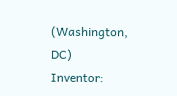(Washington, DC)
Inventor: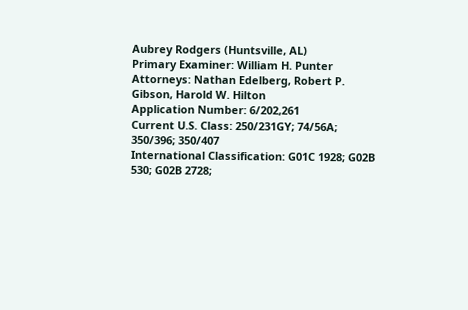Aubrey Rodgers (Huntsville, AL)
Primary Examiner: William H. Punter
Attorneys: Nathan Edelberg, Robert P. Gibson, Harold W. Hilton
Application Number: 6/202,261
Current U.S. Class: 250/231GY; 74/56A; 350/396; 350/407
International Classification: G01C 1928; G02B 530; G02B 2728;